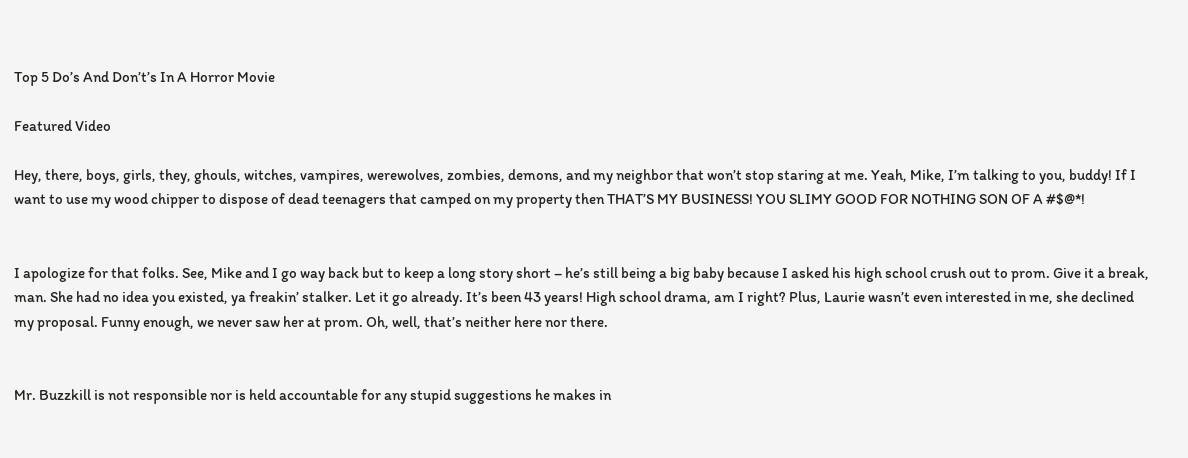Top 5 Do’s And Don’t’s In A Horror Movie

Featured Video

Hey, there, boys, girls, they, ghouls, witches, vampires, werewolves, zombies, demons, and my neighbor that won’t stop staring at me. Yeah, Mike, I’m talking to you, buddy! If I want to use my wood chipper to dispose of dead teenagers that camped on my property then THAT’S MY BUSINESS! YOU SLIMY GOOD FOR NOTHING SON OF A #$@*!


I apologize for that folks. See, Mike and I go way back but to keep a long story short – he’s still being a big baby because I asked his high school crush out to prom. Give it a break, man. She had no idea you existed, ya freakin’ stalker. Let it go already. It’s been 43 years! High school drama, am I right? Plus, Laurie wasn’t even interested in me, she declined my proposal. Funny enough, we never saw her at prom. Oh, well, that’s neither here nor there.


Mr. Buzzkill is not responsible nor is held accountable for any stupid suggestions he makes in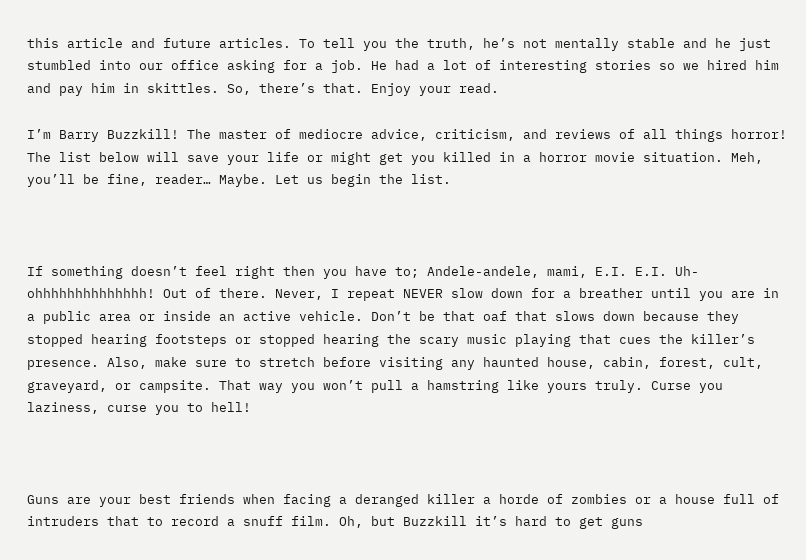this article and future articles. To tell you the truth, he’s not mentally stable and he just stumbled into our office asking for a job. He had a lot of interesting stories so we hired him and pay him in skittles. So, there’s that. Enjoy your read.

I’m Barry Buzzkill! The master of mediocre advice, criticism, and reviews of all things horror! The list below will save your life or might get you killed in a horror movie situation. Meh, you’ll be fine, reader… Maybe. Let us begin the list.



If something doesn’t feel right then you have to; Andele-andele, mami, E.I. E.I. Uh-ohhhhhhhhhhhhhh! Out of there. Never, I repeat NEVER slow down for a breather until you are in a public area or inside an active vehicle. Don’t be that oaf that slows down because they stopped hearing footsteps or stopped hearing the scary music playing that cues the killer’s presence. Also, make sure to stretch before visiting any haunted house, cabin, forest, cult, graveyard, or campsite. That way you won’t pull a hamstring like yours truly. Curse you laziness, curse you to hell!



Guns are your best friends when facing a deranged killer a horde of zombies or a house full of intruders that to record a snuff film. Oh, but Buzzkill it’s hard to get guns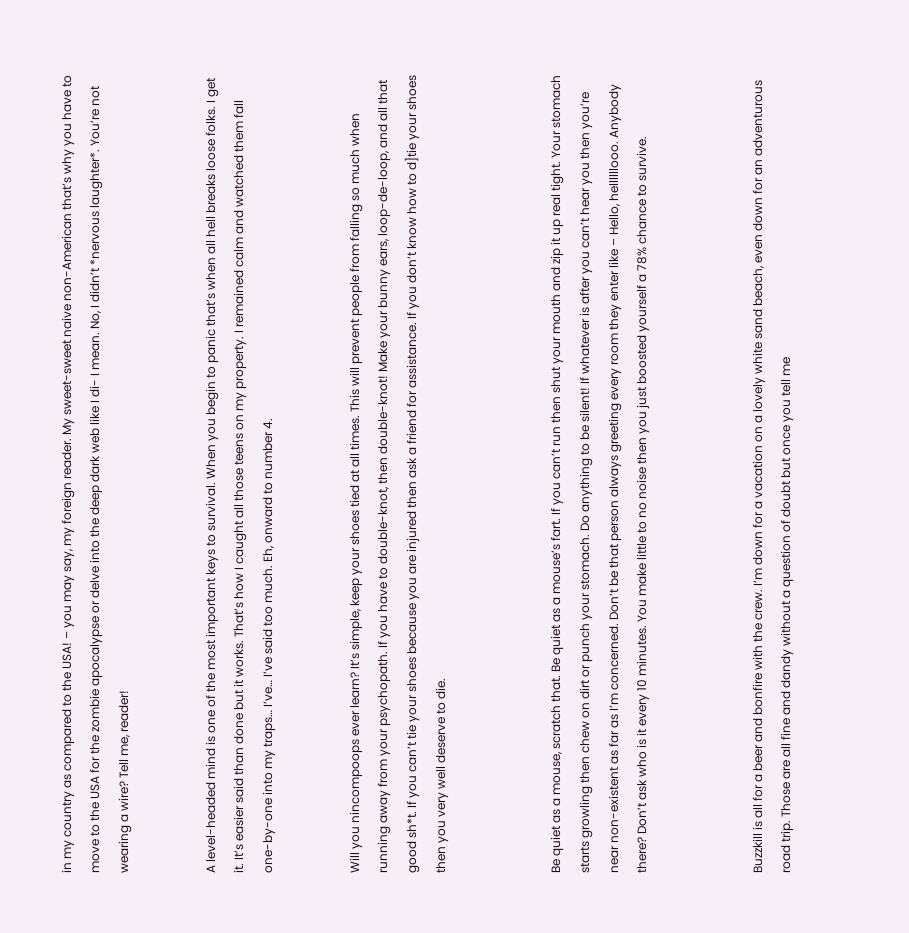in my country as compared to the USA! – you may say, my foreign reader. My sweet-sweet naive non-American that’s why you have to move to the USA for the zombie apocalypse or delve into the deep dark web like I di- I mean. No, I didn’t *nervous laughter*. You’re not wearing a wire? Tell me, reader!


A level-headed mind is one of the most important keys to survival. When you begin to panic that’s when all hell breaks loose folks. I get it. It’s easier said than done but it works. That’s how I caught all those teens on my property. I remained calm and watched them fall one-by-one into my traps… I’ve… I’ve said too much. Eh, onward to number 4.


Will you nincompoops ever learn? It’s simple, keep your shoes tied at all times. This will prevent people from falling so much when running away from your psychopath. If you have to double-knot, then double-knot! Make your bunny ears, loop-de-loop, and all that good sh*t. If you can’t tie your shoes because you are injured then ask a friend for assistance. If you don’t know how to d]tie your shoes then you very well deserve to die.



Be quiet as a mouse, scratch that. Be quiet as a mouse’s fart. If you can’t run then shut your mouth and zip it up real tight. Your stomach starts growling then chew on dirt or punch your stomach. Do anything to be silent! If whatever is after you can’t hear you then you’re near non-existent as far as I’m concerned. Don’t be that person always greeting every room they enter like – Hello, hellllllooo. Anybody there? Don’t ask who is it every 10 minutes. You make little to no noise then you just boosted yourself a 78% chance to survive.



Buzzkill is all for a beer and bonfire with the crew. I’m down for a vacation on a lovely white sand beach, even down for an adventurous road trip. Those are all fine and dandy without a question of doubt but once you tell me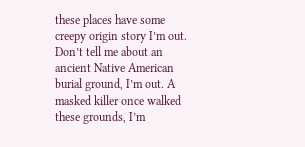these places have some creepy origin story I’m out. Don’t tell me about an ancient Native American burial ground, I’m out. A masked killer once walked these grounds, I’m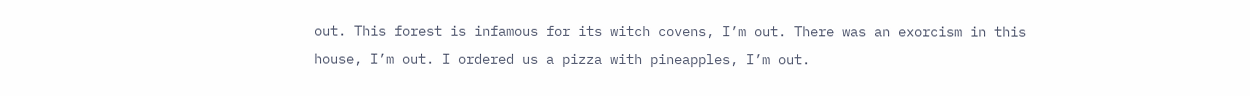out. This forest is infamous for its witch covens, I’m out. There was an exorcism in this house, I’m out. I ordered us a pizza with pineapples, I’m out.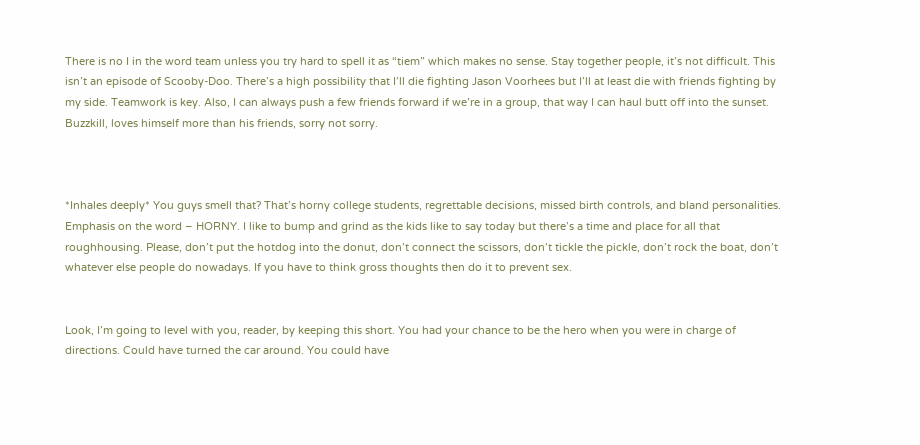There is no I in the word team unless you try hard to spell it as “tiem” which makes no sense. Stay together people, it’s not difficult. This isn’t an episode of Scooby-Doo. There’s a high possibility that I’ll die fighting Jason Voorhees but I’ll at least die with friends fighting by my side. Teamwork is key. Also, I can always push a few friends forward if we’re in a group, that way I can haul butt off into the sunset. Buzzkill, loves himself more than his friends, sorry not sorry.



*Inhales deeply* You guys smell that? That’s horny college students, regrettable decisions, missed birth controls, and bland personalities. Emphasis on the word – HORNY. I like to bump and grind as the kids like to say today but there’s a time and place for all that roughhousing. Please, don’t put the hotdog into the donut, don’t connect the scissors, don’t tickle the pickle, don’t rock the boat, don’t whatever else people do nowadays. If you have to think gross thoughts then do it to prevent sex.


Look, I’m going to level with you, reader, by keeping this short. You had your chance to be the hero when you were in charge of directions. Could have turned the car around. You could have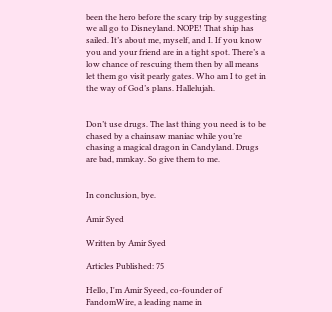been the hero before the scary trip by suggesting we all go to Disneyland. NOPE! That ship has sailed. It’s about me, myself, and I. If you know you and your friend are in a tight spot. There’s a low chance of rescuing them then by all means let them go visit pearly gates. Who am I to get in the way of God’s plans. Hallelujah.


Don’t use drugs. The last thing you need is to be chased by a chainsaw maniac while you’re chasing a magical dragon in Candyland. Drugs are bad, mmkay. So give them to me.


In conclusion, bye.

Amir Syed

Written by Amir Syed

Articles Published: 75

Hello, I'm Amir Syeed, co-founder of FandomWire, a leading name in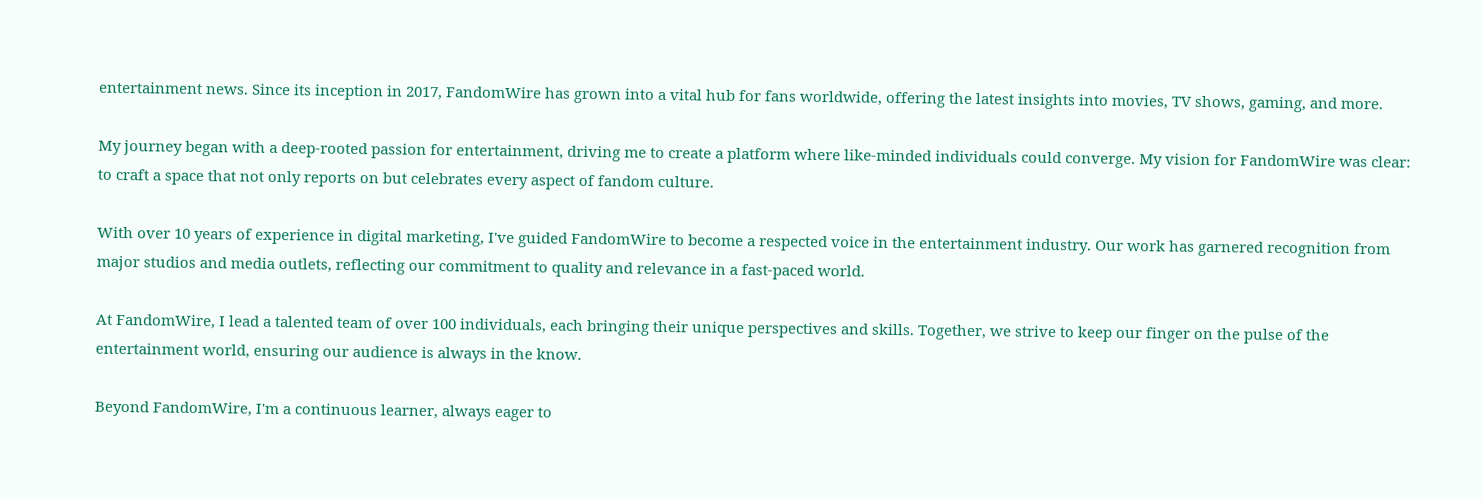entertainment news. Since its inception in 2017, FandomWire has grown into a vital hub for fans worldwide, offering the latest insights into movies, TV shows, gaming, and more.

My journey began with a deep-rooted passion for entertainment, driving me to create a platform where like-minded individuals could converge. My vision for FandomWire was clear: to craft a space that not only reports on but celebrates every aspect of fandom culture.

With over 10 years of experience in digital marketing, I've guided FandomWire to become a respected voice in the entertainment industry. Our work has garnered recognition from major studios and media outlets, reflecting our commitment to quality and relevance in a fast-paced world.

At FandomWire, I lead a talented team of over 100 individuals, each bringing their unique perspectives and skills. Together, we strive to keep our finger on the pulse of the entertainment world, ensuring our audience is always in the know.

Beyond FandomWire, I'm a continuous learner, always eager to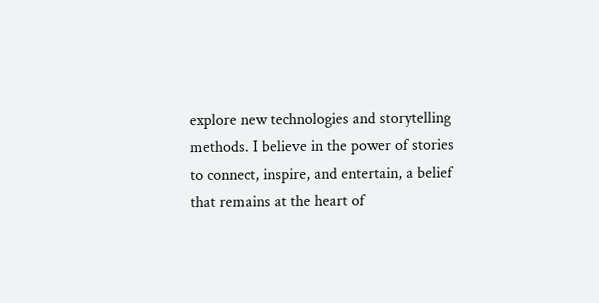explore new technologies and storytelling methods. I believe in the power of stories to connect, inspire, and entertain, a belief that remains at the heart of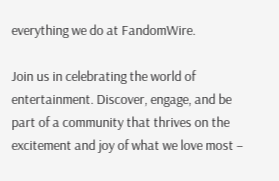everything we do at FandomWire.

Join us in celebrating the world of entertainment. Discover, engage, and be part of a community that thrives on the excitement and joy of what we love most –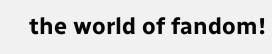the world of fandom!